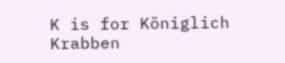K is for Königlich Krabben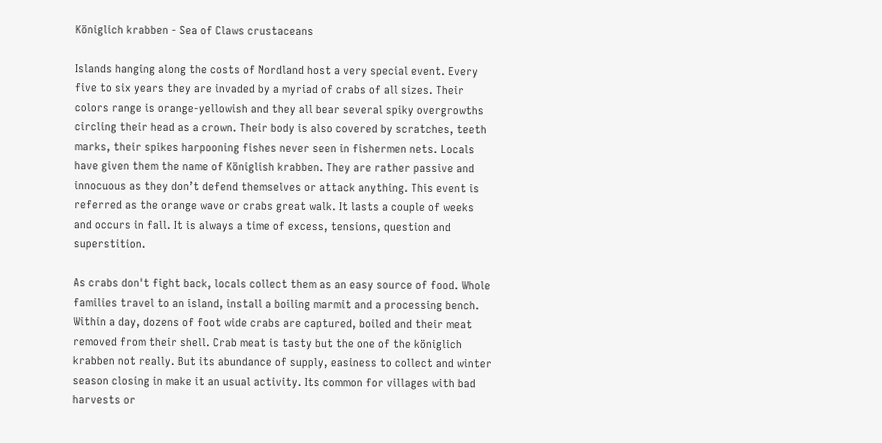Königlich krabben - Sea of Claws crustaceans

Islands hanging along the costs of Nordland host a very special event. Every five to six years they are invaded by a myriad of crabs of all sizes. Their colors range is orange-yellowish and they all bear several spiky overgrowths circling their head as a crown. Their body is also covered by scratches, teeth marks, their spikes harpooning fishes never seen in fishermen nets. Locals have given them the name of Königlish krabben. They are rather passive and innocuous as they don’t defend themselves or attack anything. This event is referred as the orange wave or crabs great walk. It lasts a couple of weeks and occurs in fall. It is always a time of excess, tensions, question and superstition.

As crabs don't fight back, locals collect them as an easy source of food. Whole families travel to an island, install a boiling marmit and a processing bench. Within a day, dozens of foot wide crabs are captured, boiled and their meat removed from their shell. Crab meat is tasty but the one of the königlich krabben not really. But its abundance of supply, easiness to collect and winter season closing in make it an usual activity. Its common for villages with bad harvests or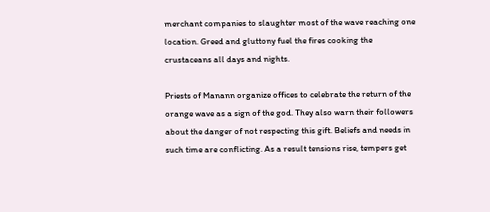merchant companies to slaughter most of the wave reaching one location. Greed and gluttony fuel the fires cooking the crustaceans all days and nights.

Priests of Manann organize offices to celebrate the return of the orange wave as a sign of the god. They also warn their followers about the danger of not respecting this gift. Beliefs and needs in such time are conflicting. As a result tensions rise, tempers get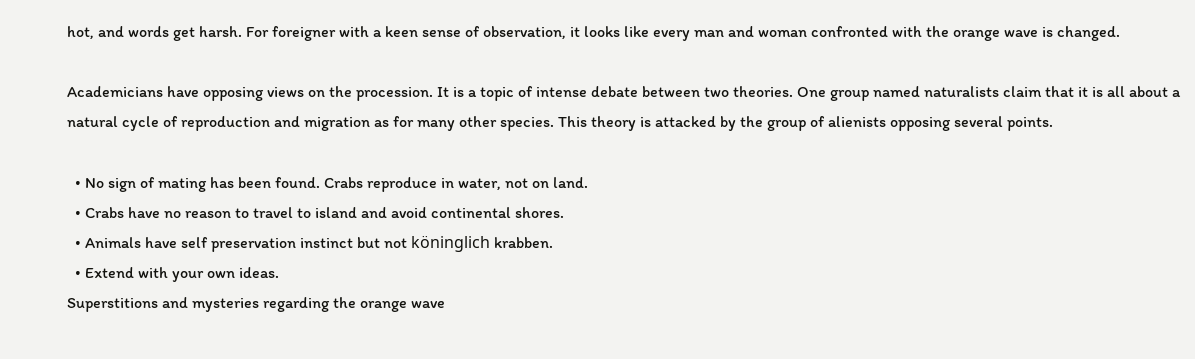hot, and words get harsh. For foreigner with a keen sense of observation, it looks like every man and woman confronted with the orange wave is changed.

Academicians have opposing views on the procession. It is a topic of intense debate between two theories. One group named naturalists claim that it is all about a natural cycle of reproduction and migration as for many other species. This theory is attacked by the group of alienists opposing several points.

  • No sign of mating has been found. Crabs reproduce in water, not on land.
  • Crabs have no reason to travel to island and avoid continental shores.
  • Animals have self preservation instinct but not köninglich krabben.
  • Extend with your own ideas.
Superstitions and mysteries regarding the orange wave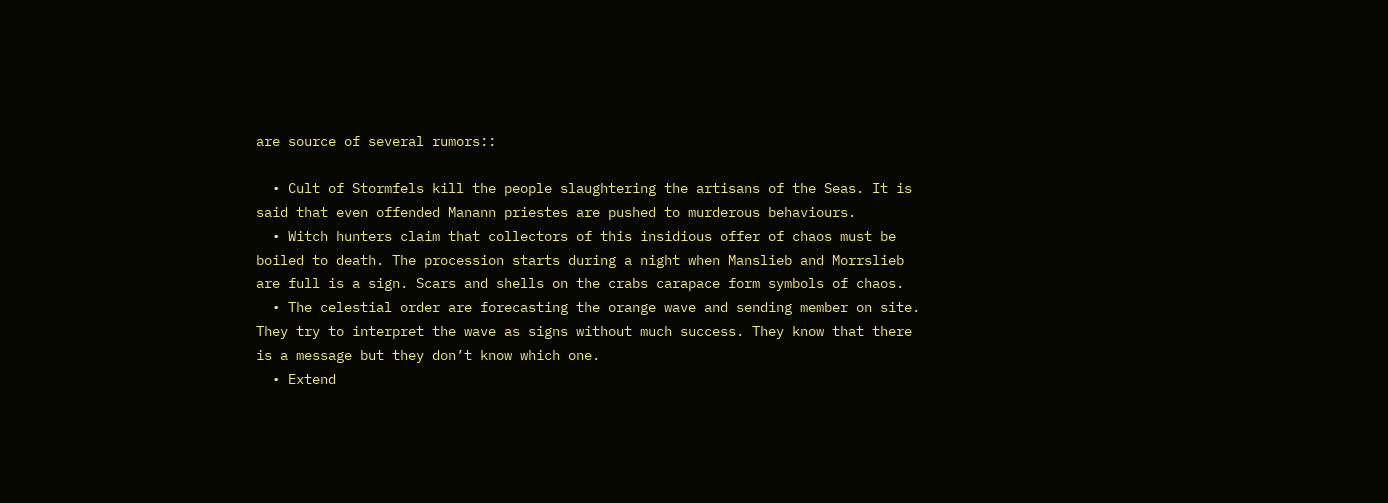are source of several rumors::

  • Cult of Stormfels kill the people slaughtering the artisans of the Seas. It is said that even offended Manann priestes are pushed to murderous behaviours.
  • Witch hunters claim that collectors of this insidious offer of chaos must be boiled to death. The procession starts during a night when Manslieb and Morrslieb are full is a sign. Scars and shells on the crabs carapace form symbols of chaos.
  • The celestial order are forecasting the orange wave and sending member on site. They try to interpret the wave as signs without much success. They know that there is a message but they don’t know which one.
  • Extend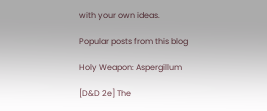with your own ideas.

Popular posts from this blog

Holy Weapon: Aspergillum

[D&D 2e] The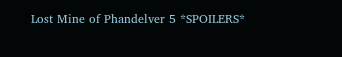Lost Mine of Phandelver 5 *SPOILERS*